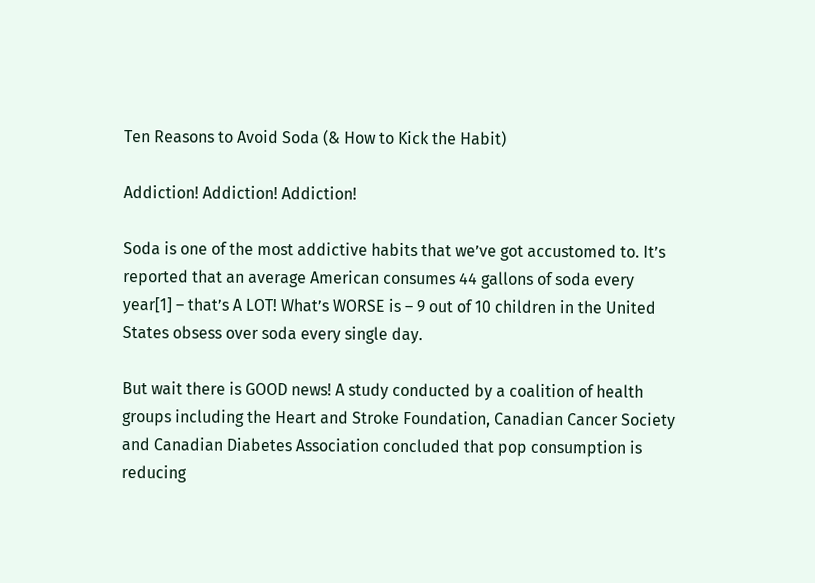Ten Reasons to Avoid Soda (& How to Kick the Habit)

Addiction! Addiction! Addiction!

Soda is one of the most addictive habits that we’ve got accustomed to. It’s reported that an average American consumes 44 gallons of soda every year[1] – that’s A LOT! What’s WORSE is – 9 out of 10 children in the United States obsess over soda every single day.

But wait there is GOOD news! A study conducted by a coalition of health groups including the Heart and Stroke Foundation, Canadian Cancer Society and Canadian Diabetes Association concluded that pop consumption is reducing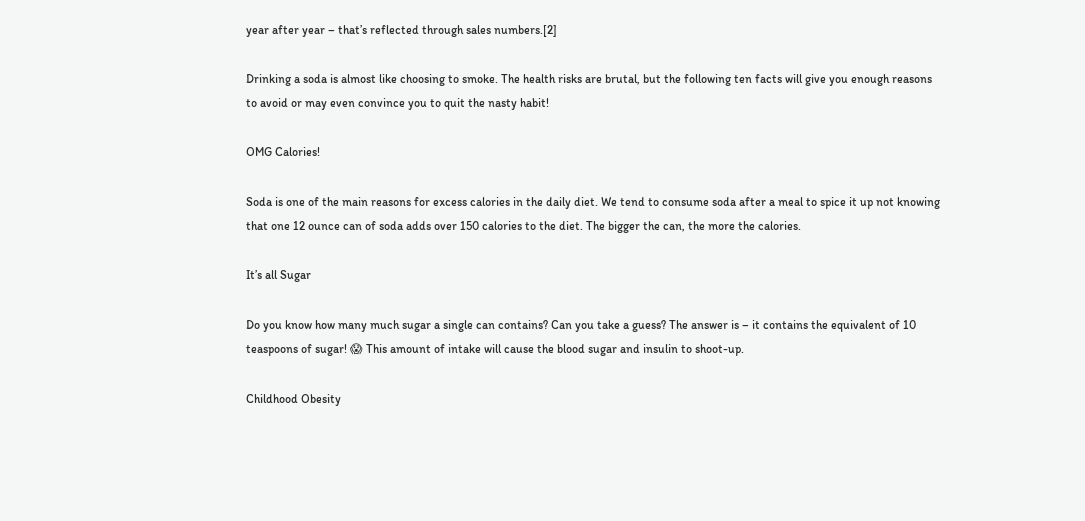year after year – that’s reflected through sales numbers.[2]

Drinking a soda is almost like choosing to smoke. The health risks are brutal, but the following ten facts will give you enough reasons to avoid or may even convince you to quit the nasty habit!

OMG Calories!

Soda is one of the main reasons for excess calories in the daily diet. We tend to consume soda after a meal to spice it up not knowing that one 12 ounce can of soda adds over 150 calories to the diet. The bigger the can, the more the calories.

It’s all Sugar

Do you know how many much sugar a single can contains? Can you take a guess? The answer is – it contains the equivalent of 10 teaspoons of sugar! 😱 This amount of intake will cause the blood sugar and insulin to shoot-up.

Childhood Obesity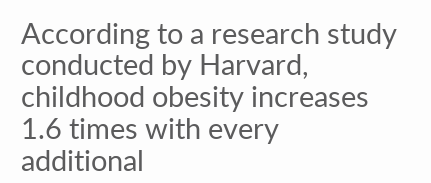According to a research study conducted by Harvard, childhood obesity increases 1.6 times with every additional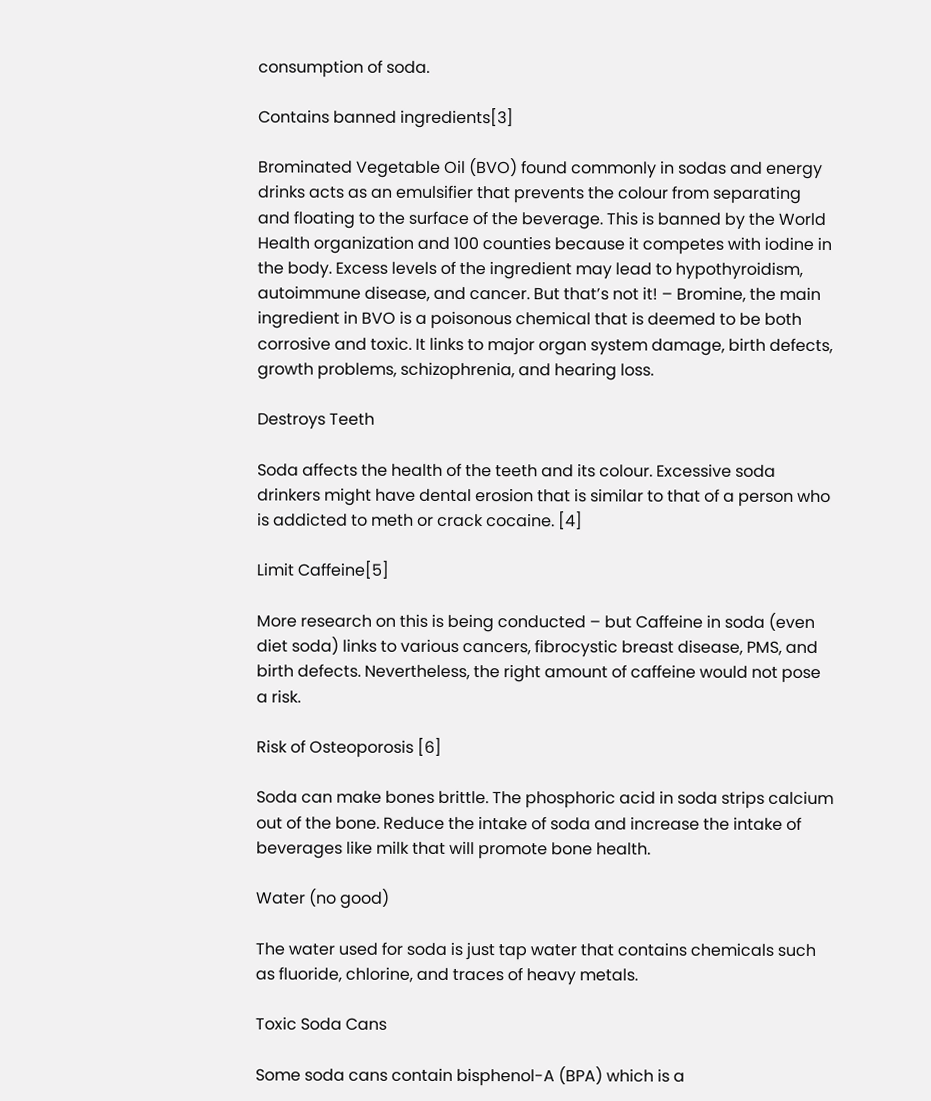consumption of soda.

Contains banned ingredients[3]

Brominated Vegetable Oil (BVO) found commonly in sodas and energy drinks acts as an emulsifier that prevents the colour from separating and floating to the surface of the beverage. This is banned by the World Health organization and 100 counties because it competes with iodine in the body. Excess levels of the ingredient may lead to hypothyroidism, autoimmune disease, and cancer. But that’s not it! – Bromine, the main ingredient in BVO is a poisonous chemical that is deemed to be both corrosive and toxic. It links to major organ system damage, birth defects, growth problems, schizophrenia, and hearing loss.

Destroys Teeth

Soda affects the health of the teeth and its colour. Excessive soda drinkers might have dental erosion that is similar to that of a person who is addicted to meth or crack cocaine. [4]

Limit Caffeine[5]

More research on this is being conducted – but Caffeine in soda (even diet soda) links to various cancers, fibrocystic breast disease, PMS, and birth defects. Nevertheless, the right amount of caffeine would not pose a risk.

Risk of Osteoporosis [6]

Soda can make bones brittle. The phosphoric acid in soda strips calcium out of the bone. Reduce the intake of soda and increase the intake of beverages like milk that will promote bone health.

Water (no good)

The water used for soda is just tap water that contains chemicals such as fluoride, chlorine, and traces of heavy metals.

Toxic Soda Cans

Some soda cans contain bisphenol-A (BPA) which is a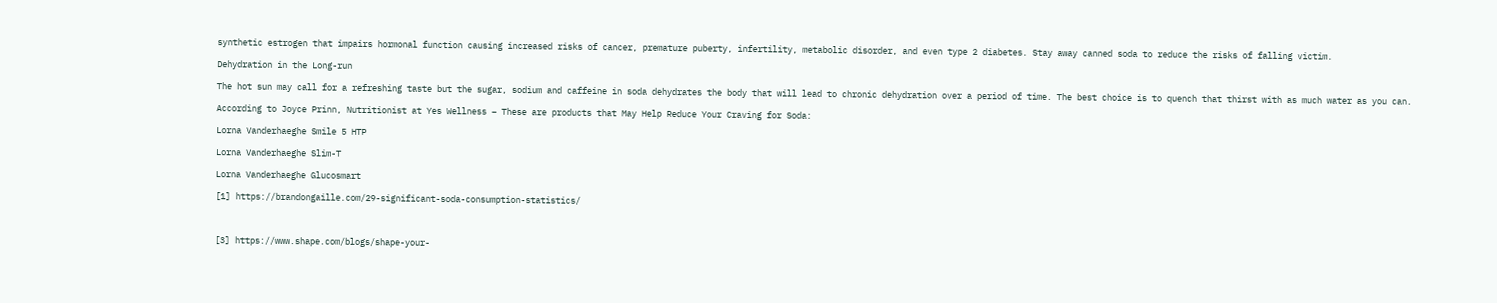synthetic estrogen that impairs hormonal function causing increased risks of cancer, premature puberty, infertility, metabolic disorder, and even type 2 diabetes. Stay away canned soda to reduce the risks of falling victim.

Dehydration in the Long-run

The hot sun may call for a refreshing taste but the sugar, sodium and caffeine in soda dehydrates the body that will lead to chronic dehydration over a period of time. The best choice is to quench that thirst with as much water as you can.

According to Joyce Prinn, Nutritionist at Yes Wellness – These are products that May Help Reduce Your Craving for Soda:

Lorna Vanderhaeghe Smile 5 HTP

Lorna Vanderhaeghe Slim-T

Lorna Vanderhaeghe Glucosmart

[1] https://brandongaille.com/29-significant-soda-consumption-statistics/



[3] https://www.shape.com/blogs/shape-your-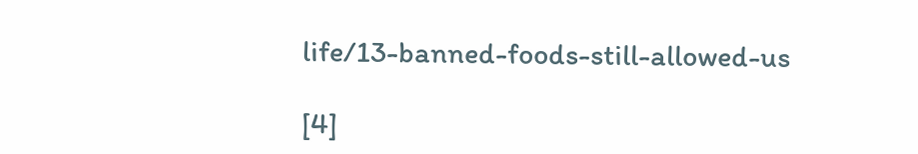life/13-banned-foods-still-allowed-us

[4]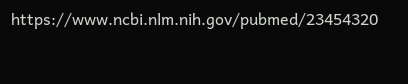https://www.ncbi.nlm.nih.gov/pubmed/23454320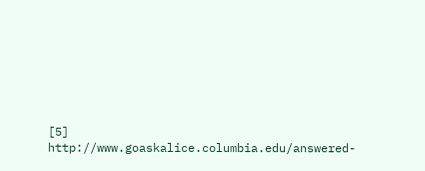[5] http://www.goaskalice.columbia.edu/answered-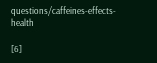questions/caffeines-effects-health

[6]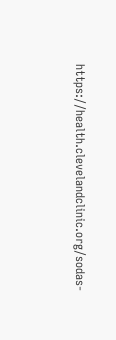https://health.clevelandclinic.org/sodas-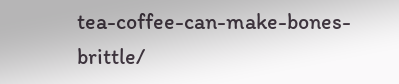tea-coffee-can-make-bones-brittle/